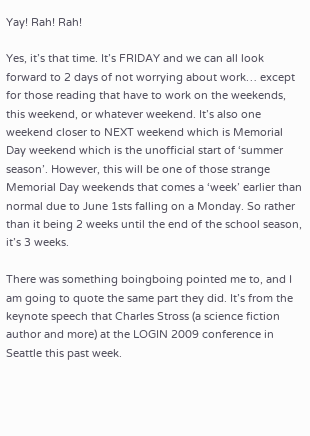Yay! Rah! Rah!

Yes, it’s that time. It’s FRIDAY and we can all look forward to 2 days of not worrying about work… except for those reading that have to work on the weekends, this weekend, or whatever weekend. It’s also one weekend closer to NEXT weekend which is Memorial Day weekend which is the unofficial start of ‘summer season’. However, this will be one of those strange Memorial Day weekends that comes a ‘week’ earlier than normal due to June 1sts falling on a Monday. So rather than it being 2 weeks until the end of the school season, it’s 3 weeks.

There was something boingboing pointed me to, and I am going to quote the same part they did. It’s from the keynote speech that Charles Stross (a science fiction author and more) at the LOGIN 2009 conference in Seattle this past week.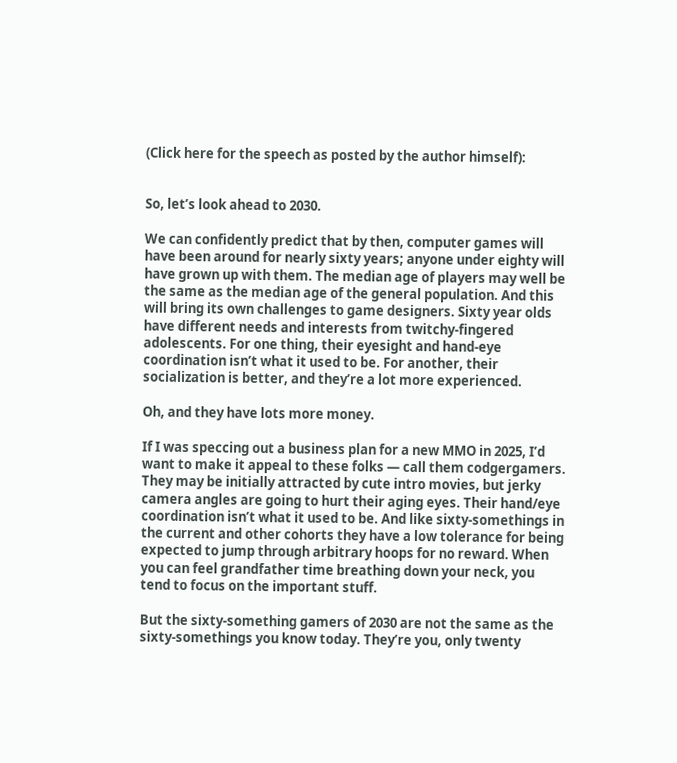(Click here for the speech as posted by the author himself):


So, let’s look ahead to 2030.

We can confidently predict that by then, computer games will have been around for nearly sixty years; anyone under eighty will have grown up with them. The median age of players may well be the same as the median age of the general population. And this will bring its own challenges to game designers. Sixty year olds have different needs and interests from twitchy-fingered adolescents. For one thing, their eyesight and hand-eye coordination isn’t what it used to be. For another, their socialization is better, and they’re a lot more experienced.

Oh, and they have lots more money.

If I was speccing out a business plan for a new MMO in 2025, I’d want to make it appeal to these folks — call them codgergamers. They may be initially attracted by cute intro movies, but jerky camera angles are going to hurt their aging eyes. Their hand/eye coordination isn’t what it used to be. And like sixty-somethings in the current and other cohorts they have a low tolerance for being expected to jump through arbitrary hoops for no reward. When you can feel grandfather time breathing down your neck, you tend to focus on the important stuff.

But the sixty-something gamers of 2030 are not the same as the sixty-somethings you know today. They’re you, only twenty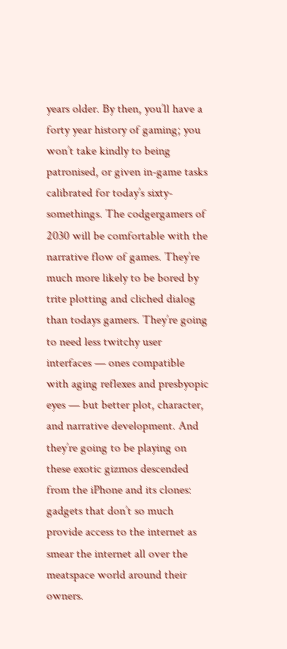years older. By then, you’ll have a forty year history of gaming; you won’t take kindly to being patronised, or given in-game tasks calibrated for today’s sixty-somethings. The codgergamers of 2030 will be comfortable with the narrative flow of games. They’re much more likely to be bored by trite plotting and cliched dialog than todays gamers. They’re going to need less twitchy user interfaces — ones compatible with aging reflexes and presbyopic eyes — but better plot, character, and narrative development. And they’re going to be playing on these exotic gizmos descended from the iPhone and its clones: gadgets that don’t so much provide access to the internet as smear the internet all over the meatspace world around their owners.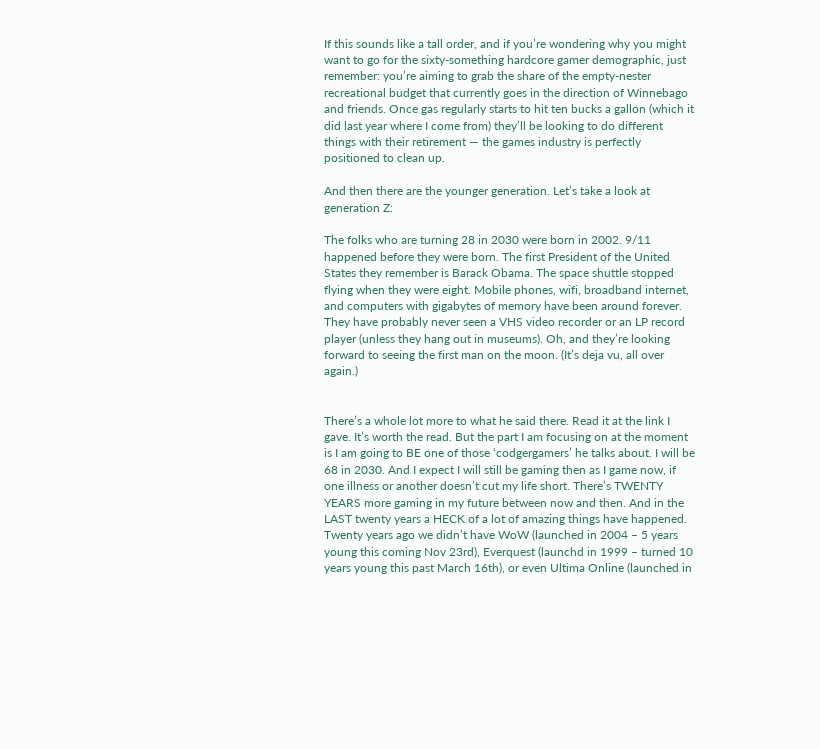If this sounds like a tall order, and if you’re wondering why you might want to go for the sixty-something hardcore gamer demographic, just remember: you’re aiming to grab the share of the empty-nester recreational budget that currently goes in the direction of Winnebago and friends. Once gas regularly starts to hit ten bucks a gallon (which it did last year where I come from) they’ll be looking to do different things with their retirement — the games industry is perfectly positioned to clean up.

And then there are the younger generation. Let’s take a look at generation Z:

The folks who are turning 28 in 2030 were born in 2002. 9/11 happened before they were born. The first President of the United States they remember is Barack Obama. The space shuttle stopped flying when they were eight. Mobile phones, wifi, broadband internet, and computers with gigabytes of memory have been around forever. They have probably never seen a VHS video recorder or an LP record player (unless they hang out in museums). Oh, and they’re looking forward to seeing the first man on the moon. (It’s deja vu, all over again.)


There’s a whole lot more to what he said there. Read it at the link I gave. It’s worth the read. But the part I am focusing on at the moment is I am going to BE one of those ‘codgergamers’ he talks about. I will be 68 in 2030. And I expect I will still be gaming then as I game now, if one illness or another doesn’t cut my life short. There’s TWENTY YEARS more gaming in my future between now and then. And in the LAST twenty years a HECK of a lot of amazing things have happened. Twenty years ago we didn’t have WoW (launched in 2004 – 5 years young this coming Nov 23rd), Everquest (launchd in 1999 – turned 10 years young this past March 16th), or even Ultima Online (launched in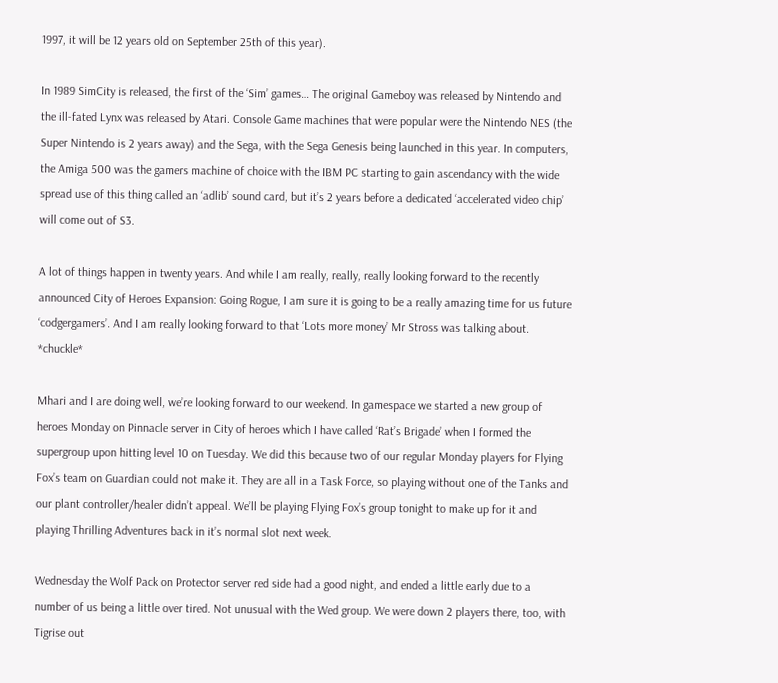1997, it will be 12 years old on September 25th of this year).

In 1989 SimCity is released, the first of the ‘Sim’ games… The original Gameboy was released by Nintendo and the ill-fated Lynx was released by Atari. Console Game machines that were popular were the Nintendo NES (the Super Nintendo is 2 years away) and the Sega, with the Sega Genesis being launched in this year. In computers, the Amiga 500 was the gamers machine of choice with the IBM PC starting to gain ascendancy with the wide spread use of this thing called an ‘adlib’ sound card, but it’s 2 years before a dedicated ‘accelerated video chip’ will come out of S3.

A lot of things happen in twenty years. And while I am really, really, really looking forward to the recently announced City of Heroes Expansion: Going Rogue, I am sure it is going to be a really amazing time for us future ‘codgergamers’. And I am really looking forward to that ‘Lots more money’ Mr Stross was talking about. *chuckle*

Mhari and I are doing well, we’re looking forward to our weekend. In gamespace we started a new group of heroes Monday on Pinnacle server in City of heroes which I have called ‘Rat’s Brigade’ when I formed the supergroup upon hitting level 10 on Tuesday. We did this because two of our regular Monday players for Flying Fox’s team on Guardian could not make it. They are all in a Task Force, so playing without one of the Tanks and our plant controller/healer didn’t appeal. We’ll be playing Flying Fox’s group tonight to make up for it and playing Thrilling Adventures back in it’s normal slot next week.

Wednesday the Wolf Pack on Protector server red side had a good night, and ended a little early due to a number of us being a little over tired. Not unusual with the Wed group. We were down 2 players there, too, with Tigrise out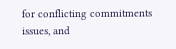for conflicting commitments issues, and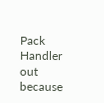Pack Handler out because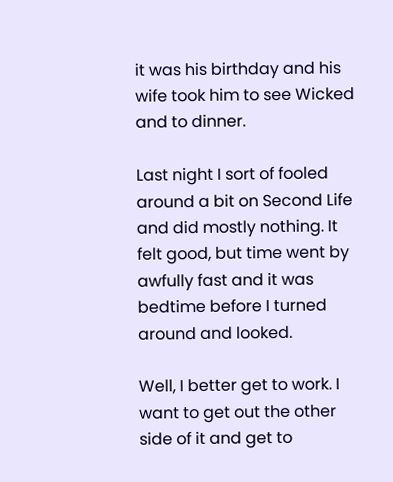it was his birthday and his wife took him to see Wicked and to dinner.

Last night I sort of fooled around a bit on Second Life and did mostly nothing. It felt good, but time went by awfully fast and it was bedtime before I turned around and looked.

Well, I better get to work. I want to get out the other side of it and get to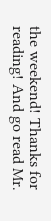the weekend! Thanks for reading! And go read Mr.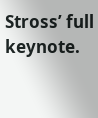Stross’ full keynote.